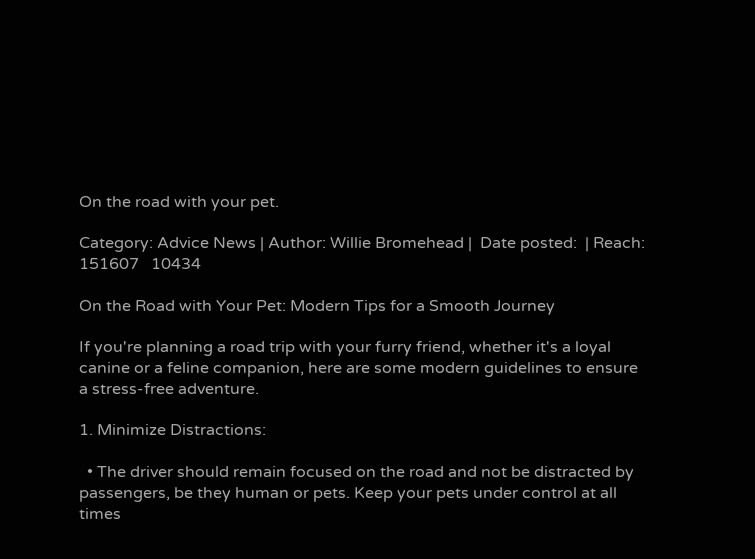On the road with your pet.

Category: Advice News | Author: Willie Bromehead |  Date posted:  | Reach: 151607   10434

On the Road with Your Pet: Modern Tips for a Smooth Journey

If you're planning a road trip with your furry friend, whether it's a loyal canine or a feline companion, here are some modern guidelines to ensure a stress-free adventure.

1. Minimize Distractions:

  • The driver should remain focused on the road and not be distracted by passengers, be they human or pets. Keep your pets under control at all times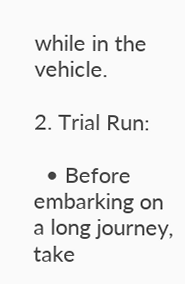while in the vehicle.

2. Trial Run:

  • Before embarking on a long journey, take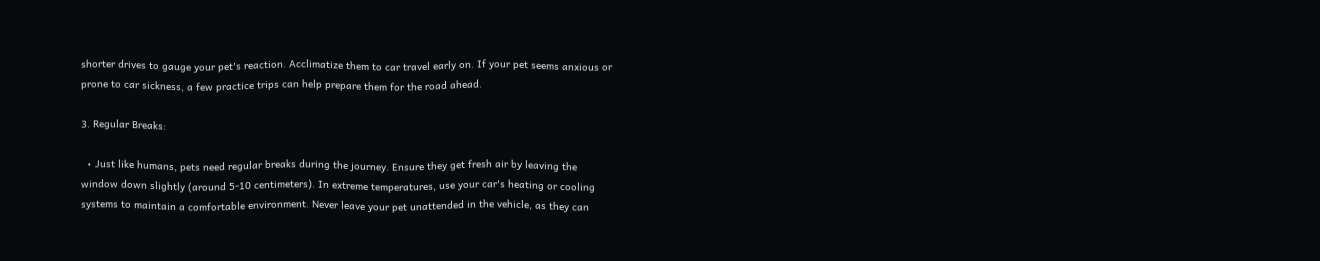shorter drives to gauge your pet's reaction. Acclimatize them to car travel early on. If your pet seems anxious or prone to car sickness, a few practice trips can help prepare them for the road ahead.

3. Regular Breaks:

  • Just like humans, pets need regular breaks during the journey. Ensure they get fresh air by leaving the window down slightly (around 5-10 centimeters). In extreme temperatures, use your car's heating or cooling systems to maintain a comfortable environment. Never leave your pet unattended in the vehicle, as they can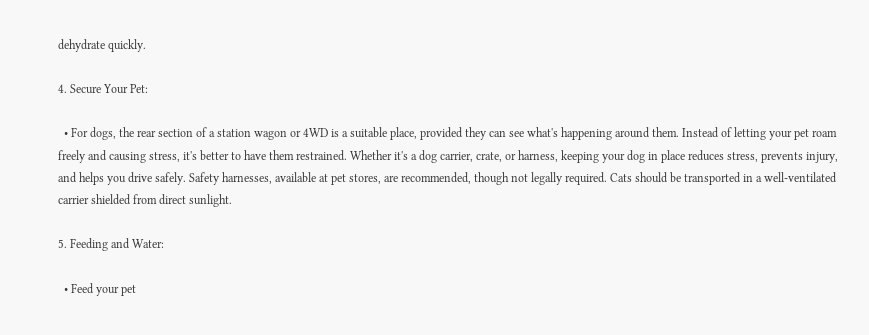dehydrate quickly.

4. Secure Your Pet:

  • For dogs, the rear section of a station wagon or 4WD is a suitable place, provided they can see what's happening around them. Instead of letting your pet roam freely and causing stress, it's better to have them restrained. Whether it's a dog carrier, crate, or harness, keeping your dog in place reduces stress, prevents injury, and helps you drive safely. Safety harnesses, available at pet stores, are recommended, though not legally required. Cats should be transported in a well-ventilated carrier shielded from direct sunlight.

5. Feeding and Water:

  • Feed your pet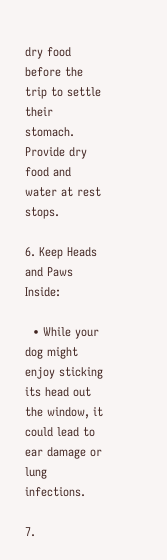dry food before the trip to settle their stomach. Provide dry food and water at rest stops.

6. Keep Heads and Paws Inside:

  • While your dog might enjoy sticking its head out the window, it could lead to ear damage or lung infections.

7.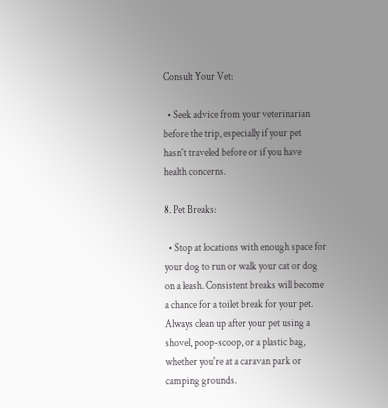Consult Your Vet:

  • Seek advice from your veterinarian before the trip, especially if your pet hasn't traveled before or if you have health concerns.

8. Pet Breaks:

  • Stop at locations with enough space for your dog to run or walk your cat or dog on a leash. Consistent breaks will become a chance for a toilet break for your pet. Always clean up after your pet using a shovel, poop-scoop, or a plastic bag, whether you're at a caravan park or camping grounds.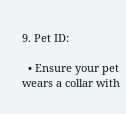9. Pet ID:

  • Ensure your pet wears a collar with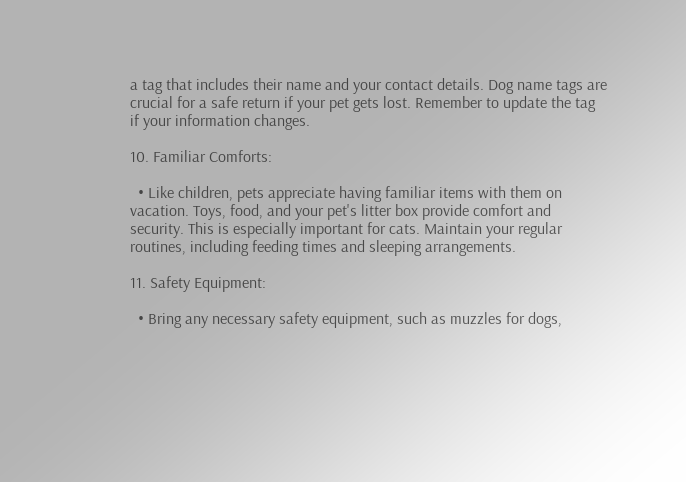a tag that includes their name and your contact details. Dog name tags are crucial for a safe return if your pet gets lost. Remember to update the tag if your information changes.

10. Familiar Comforts:

  • Like children, pets appreciate having familiar items with them on vacation. Toys, food, and your pet's litter box provide comfort and security. This is especially important for cats. Maintain your regular routines, including feeding times and sleeping arrangements.

11. Safety Equipment:

  • Bring any necessary safety equipment, such as muzzles for dogs,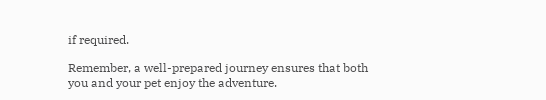if required.

Remember, a well-prepared journey ensures that both you and your pet enjoy the adventure.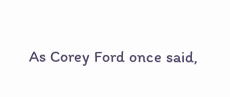As Corey Ford once said,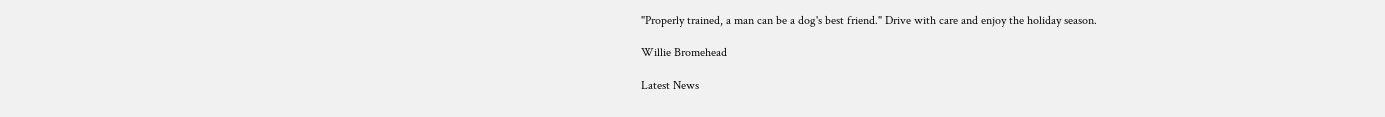"Properly trained, a man can be a dog's best friend." Drive with care and enjoy the holiday season.

Willie Bromehead

Latest News